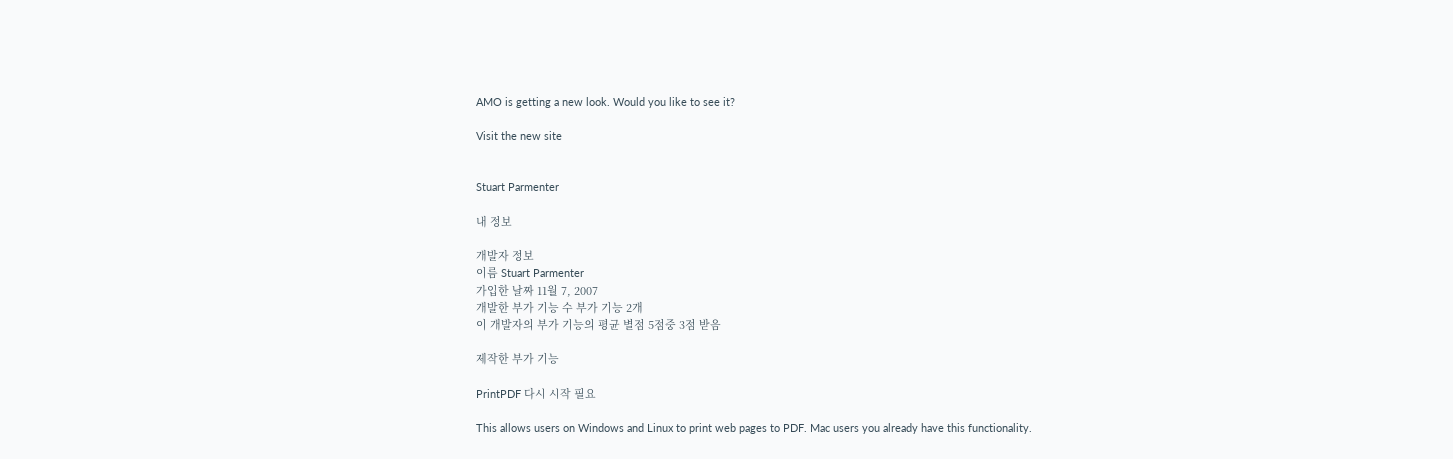AMO is getting a new look. Would you like to see it?

Visit the new site


Stuart Parmenter

내 정보

개발자 정보
이름 Stuart Parmenter
가입한 날짜 11월 7, 2007
개발한 부가 기능 수 부가 기능 2개
이 개발자의 부가 기능의 평균 별점 5점중 3점 받음

제작한 부가 기능

PrintPDF 다시 시작 필요

This allows users on Windows and Linux to print web pages to PDF. Mac users you already have this functionality.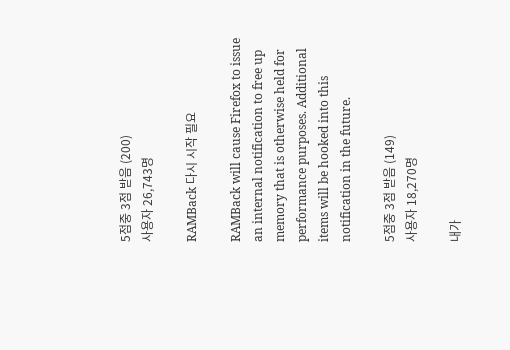5점중 3점 받음 (200)
사용자 26,743명

RAMBack 다시 시작 필요

RAMBack will cause Firefox to issue an internal notification to free up memory that is otherwise held for performance purposes. Additional items will be hooked into this notification in the future.

5점중 3점 받음 (149)
사용자 18,270명

내가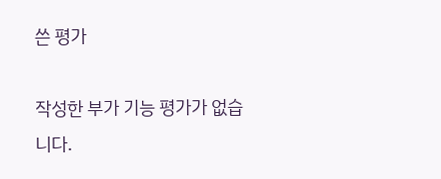쓴 평가

작성한 부가 기능 평가가 없습니다.